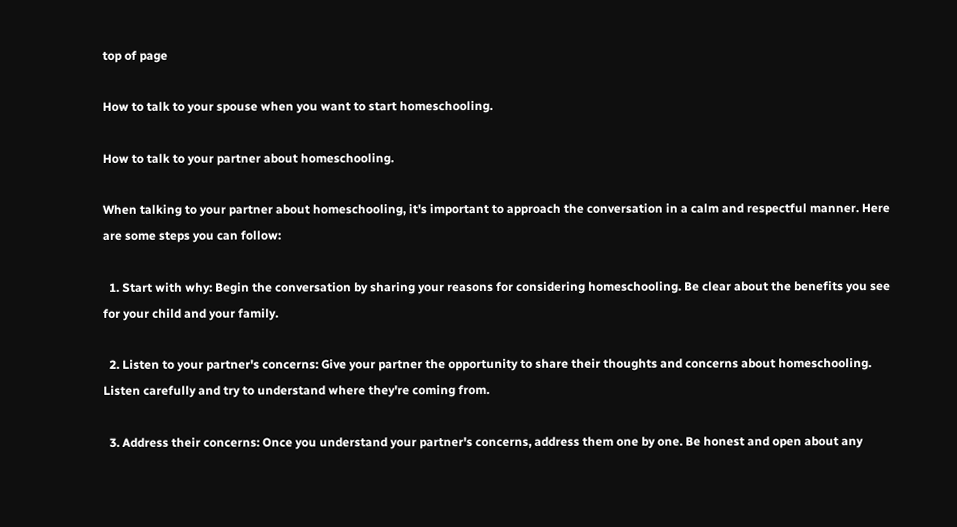top of page

How to talk to your spouse when you want to start homeschooling.

How to talk to your partner about homeschooling.

When talking to your partner about homeschooling, it's important to approach the conversation in a calm and respectful manner. Here are some steps you can follow:

  1. Start with why: Begin the conversation by sharing your reasons for considering homeschooling. Be clear about the benefits you see for your child and your family.

  2. Listen to your partner's concerns: Give your partner the opportunity to share their thoughts and concerns about homeschooling. Listen carefully and try to understand where they're coming from.

  3. Address their concerns: Once you understand your partner's concerns, address them one by one. Be honest and open about any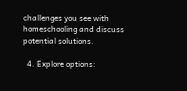challenges you see with homeschooling and discuss potential solutions.

  4. Explore options: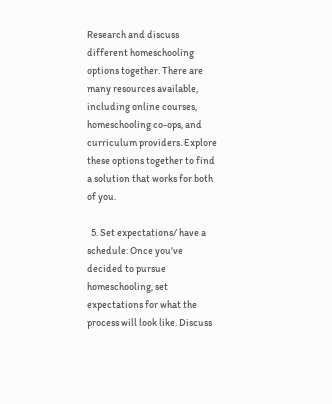Research and discuss different homeschooling options together. There are many resources available, including online courses, homeschooling co-ops, and curriculum providers. Explore these options together to find a solution that works for both of you.

  5. Set expectations/ have a schedule: Once you've decided to pursue homeschooling, set expectations for what the process will look like. Discuss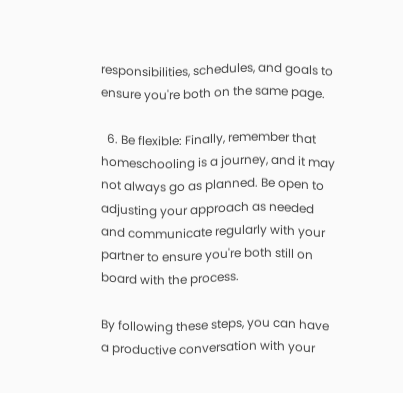responsibilities, schedules, and goals to ensure you're both on the same page.

  6. Be flexible: Finally, remember that homeschooling is a journey, and it may not always go as planned. Be open to adjusting your approach as needed and communicate regularly with your partner to ensure you're both still on board with the process.

By following these steps, you can have a productive conversation with your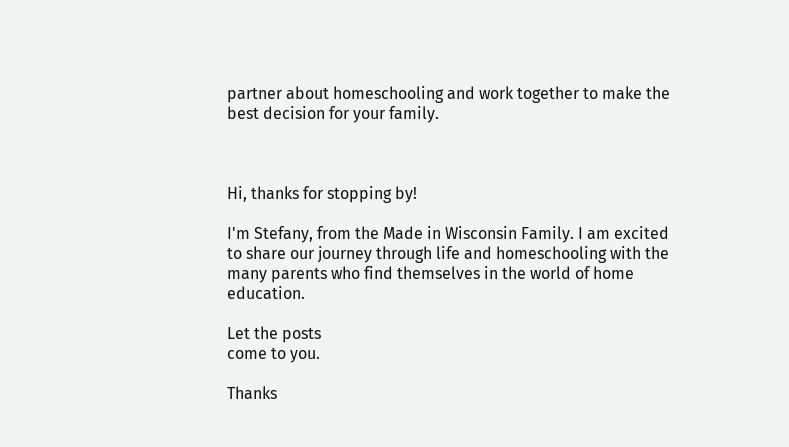partner about homeschooling and work together to make the best decision for your family.



Hi, thanks for stopping by!

I'm Stefany, from the Made in Wisconsin Family. I am excited to share our journey through life and homeschooling with the many parents who find themselves in the world of home education.

Let the posts
come to you.

Thanks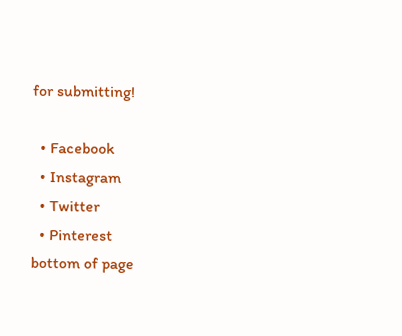for submitting!

  • Facebook
  • Instagram
  • Twitter
  • Pinterest
bottom of page